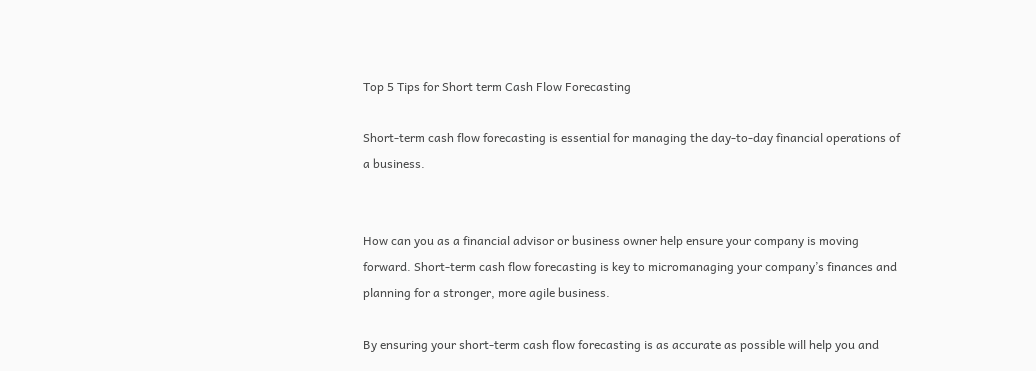Top 5 Tips for Short term Cash Flow Forecasting

Short-term cash flow forecasting is essential for managing the day-to-day financial operations of a business.


How can you as a financial advisor or business owner help ensure your company is moving forward. Short-term cash flow forecasting is key to micromanaging your company’s finances and planning for a stronger, more agile business.

By ensuring your short-term cash flow forecasting is as accurate as possible will help you and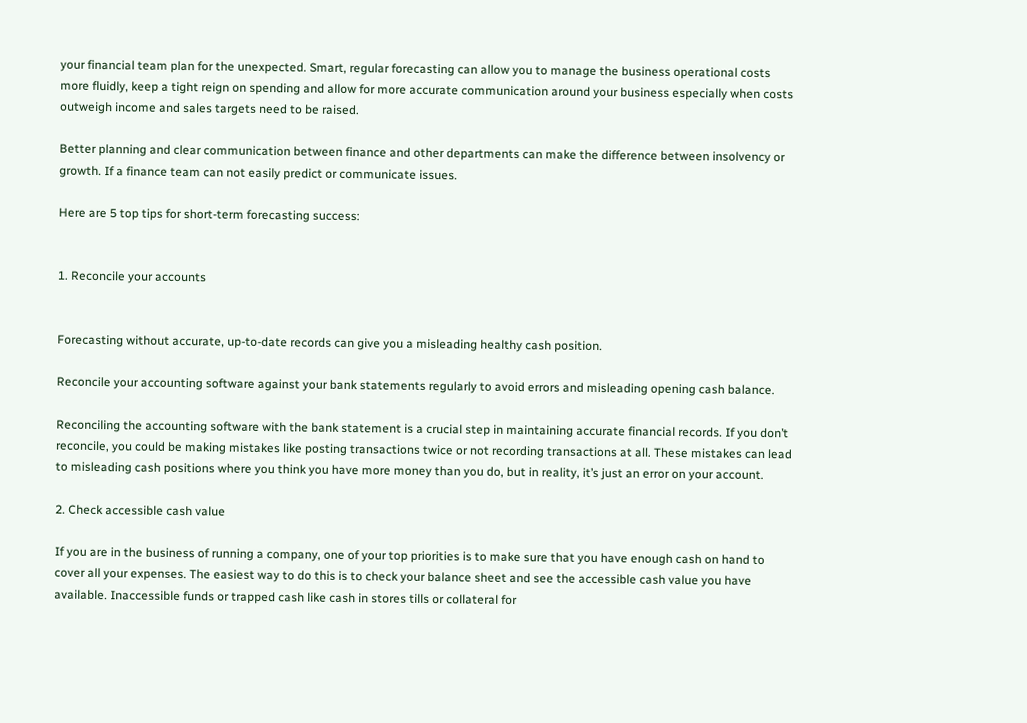your financial team plan for the unexpected. Smart, regular forecasting can allow you to manage the business operational costs more fluidly, keep a tight reign on spending and allow for more accurate communication around your business especially when costs outweigh income and sales targets need to be raised.

Better planning and clear communication between finance and other departments can make the difference between insolvency or growth. If a finance team can not easily predict or communicate issues.

Here are 5 top tips for short-term forecasting success:


1. Reconcile your accounts


Forecasting without accurate, up-to-date records can give you a misleading healthy cash position.

Reconcile your accounting software against your bank statements regularly to avoid errors and misleading opening cash balance.

Reconciling the accounting software with the bank statement is a crucial step in maintaining accurate financial records. If you don’t reconcile, you could be making mistakes like posting transactions twice or not recording transactions at all. These mistakes can lead to misleading cash positions where you think you have more money than you do, but in reality, it’s just an error on your account.

2. Check accessible cash value

If you are in the business of running a company, one of your top priorities is to make sure that you have enough cash on hand to cover all your expenses. The easiest way to do this is to check your balance sheet and see the accessible cash value you have available. Inaccessible funds or trapped cash like cash in stores tills or collateral for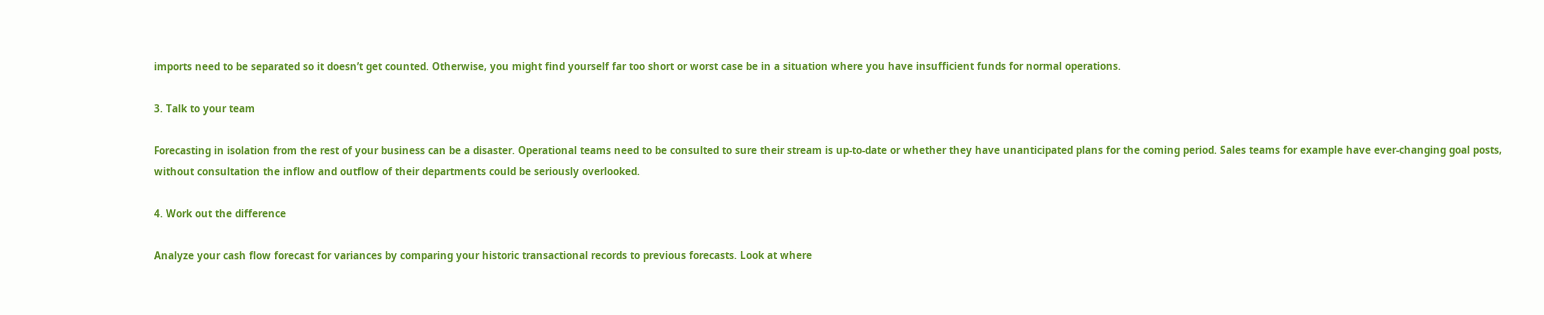imports need to be separated so it doesn’t get counted. Otherwise, you might find yourself far too short or worst case be in a situation where you have insufficient funds for normal operations.

3. Talk to your team

Forecasting in isolation from the rest of your business can be a disaster. Operational teams need to be consulted to sure their stream is up-to-date or whether they have unanticipated plans for the coming period. Sales teams for example have ever-changing goal posts, without consultation the inflow and outflow of their departments could be seriously overlooked.

4. Work out the difference

Analyze your cash flow forecast for variances by comparing your historic transactional records to previous forecasts. Look at where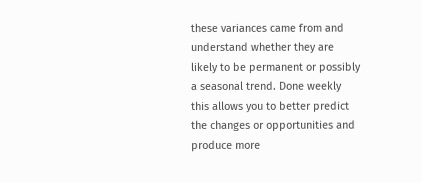these variances came from and understand whether they are likely to be permanent or possibly a seasonal trend. Done weekly this allows you to better predict the changes or opportunities and produce more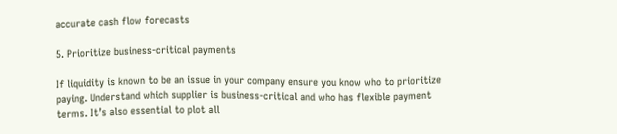accurate cash flow forecasts

5. Prioritize business-critical payments

If liquidity is known to be an issue in your company ensure you know who to prioritize paying. Understand which supplier is business-critical and who has flexible payment terms. It’s also essential to plot all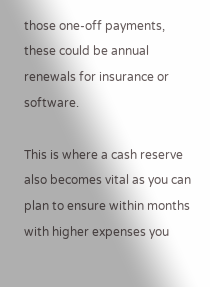those one-off payments, these could be annual renewals for insurance or software.

This is where a cash reserve also becomes vital as you can plan to ensure within months with higher expenses you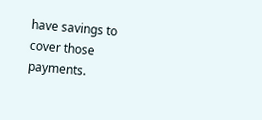have savings to cover those payments.